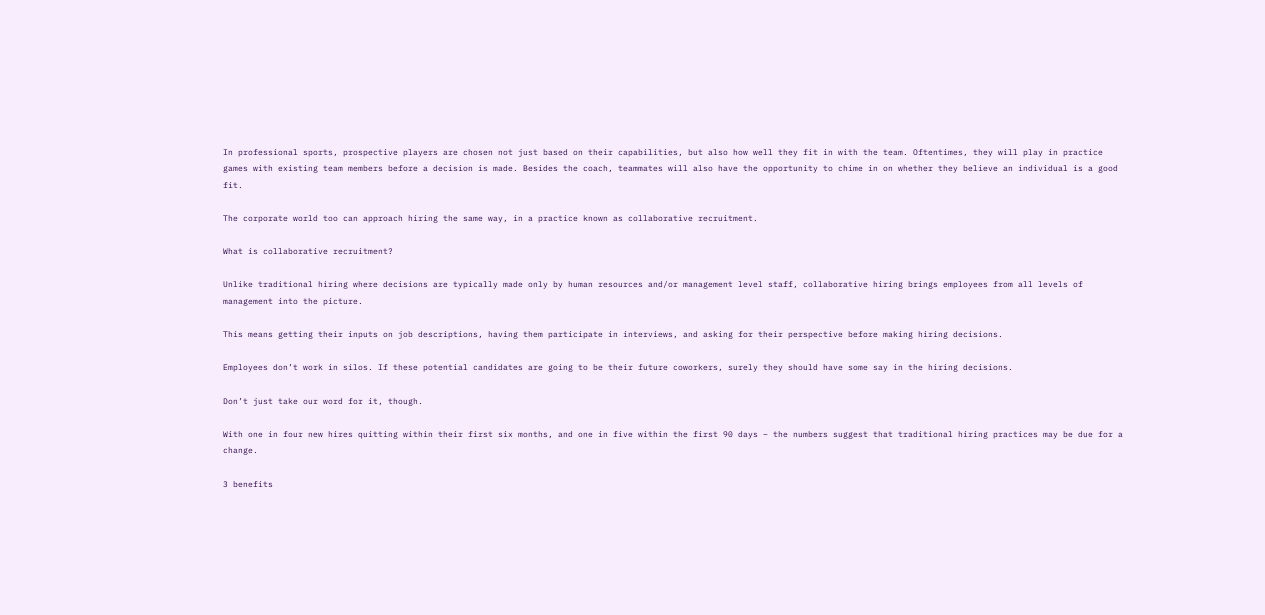In professional sports, prospective players are chosen not just based on their capabilities, but also how well they fit in with the team. Oftentimes, they will play in practice games with existing team members before a decision is made. Besides the coach, teammates will also have the opportunity to chime in on whether they believe an individual is a good fit.

The corporate world too can approach hiring the same way, in a practice known as collaborative recruitment.

What is collaborative recruitment?

Unlike traditional hiring where decisions are typically made only by human resources and/or management level staff, collaborative hiring brings employees from all levels of management into the picture.

This means getting their inputs on job descriptions, having them participate in interviews, and asking for their perspective before making hiring decisions.

Employees don’t work in silos. If these potential candidates are going to be their future coworkers, surely they should have some say in the hiring decisions.

Don’t just take our word for it, though.

With one in four new hires quitting within their first six months, and one in five within the first 90 days – the numbers suggest that traditional hiring practices may be due for a change.

3 benefits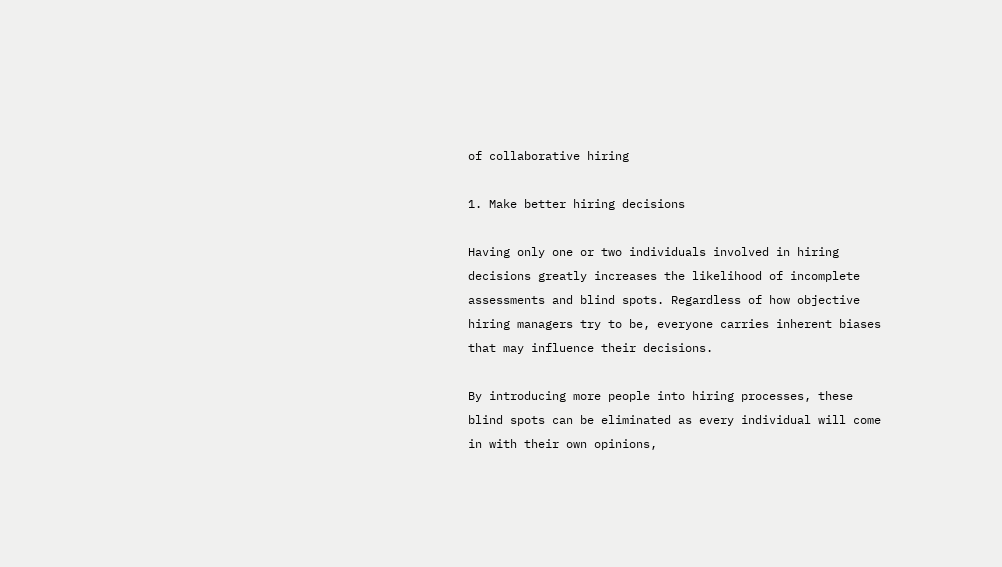of collaborative hiring

1. Make better hiring decisions

Having only one or two individuals involved in hiring decisions greatly increases the likelihood of incomplete assessments and blind spots. Regardless of how objective hiring managers try to be, everyone carries inherent biases that may influence their decisions.

By introducing more people into hiring processes, these blind spots can be eliminated as every individual will come in with their own opinions,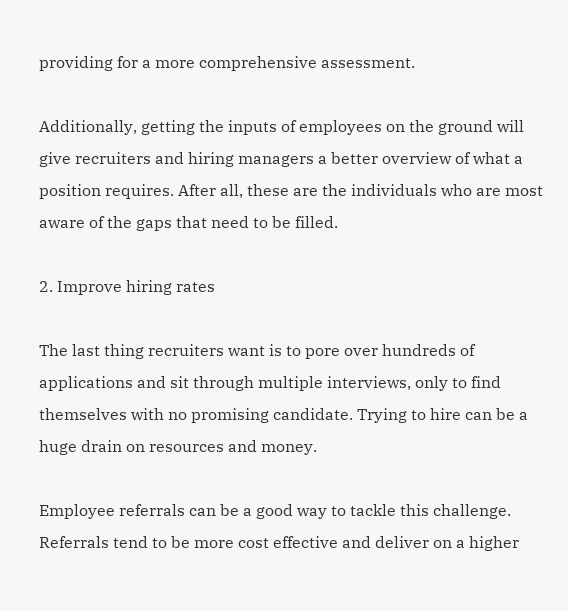providing for a more comprehensive assessment.

Additionally, getting the inputs of employees on the ground will give recruiters and hiring managers a better overview of what a position requires. After all, these are the individuals who are most aware of the gaps that need to be filled.

2. Improve hiring rates

The last thing recruiters want is to pore over hundreds of applications and sit through multiple interviews, only to find themselves with no promising candidate. Trying to hire can be a huge drain on resources and money.

Employee referrals can be a good way to tackle this challenge. Referrals tend to be more cost effective and deliver on a higher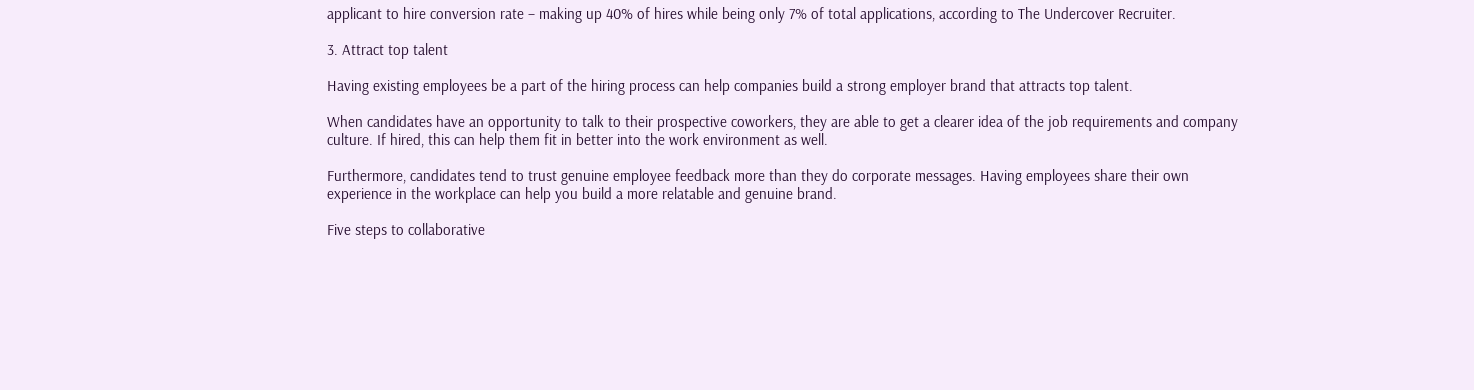applicant to hire conversion rate – making up 40% of hires while being only 7% of total applications, according to The Undercover Recruiter.

3. Attract top talent

Having existing employees be a part of the hiring process can help companies build a strong employer brand that attracts top talent.

When candidates have an opportunity to talk to their prospective coworkers, they are able to get a clearer idea of the job requirements and company culture. If hired, this can help them fit in better into the work environment as well.

Furthermore, candidates tend to trust genuine employee feedback more than they do corporate messages. Having employees share their own experience in the workplace can help you build a more relatable and genuine brand.

Five steps to collaborative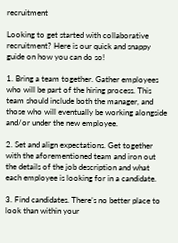recruitment

Looking to get started with collaborative recruitment? Here is our quick and snappy guide on how you can do so!

1. Bring a team together. Gather employees who will be part of the hiring process. This team should include both the manager, and those who will eventually be working alongside and/or under the new employee.

2. Set and align expectations. Get together with the aforementioned team and iron out the details of the job description and what each employee is looking for in a candidate.

3. Find candidates. There’s no better place to look than within your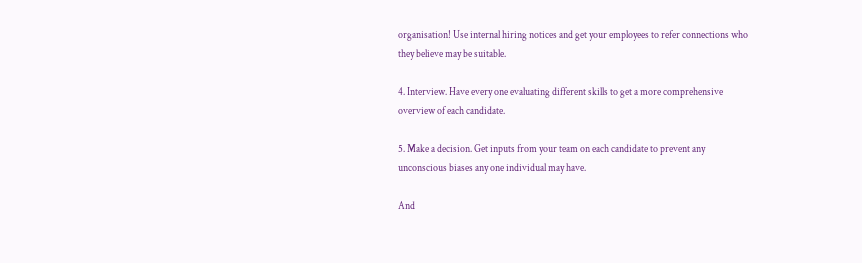organisation! Use internal hiring notices and get your employees to refer connections who they believe may be suitable.

4. Interview. Have every one evaluating different skills to get a more comprehensive overview of each candidate.

5. Make a decision. Get inputs from your team on each candidate to prevent any unconscious biases any one individual may have.

And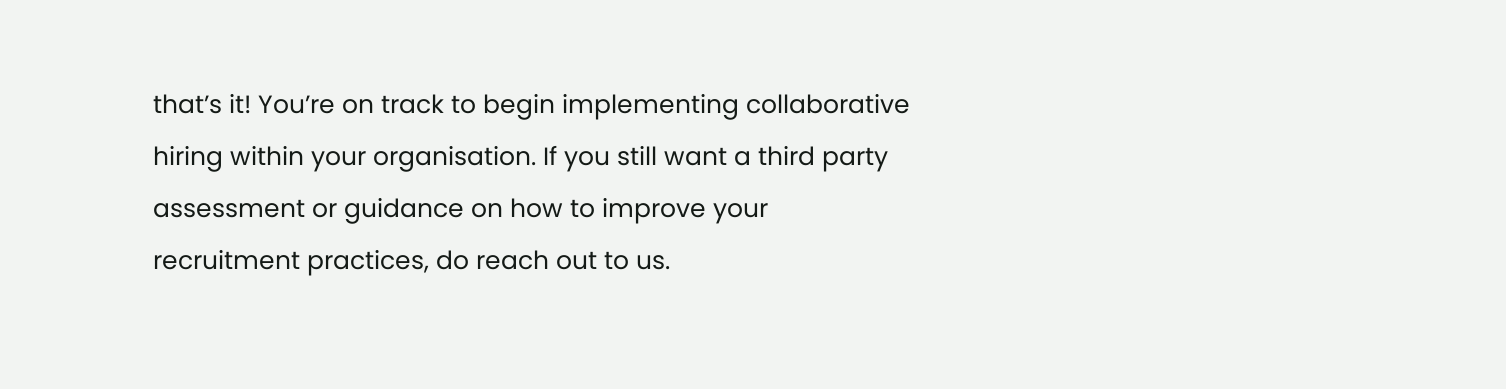that’s it! You’re on track to begin implementing collaborative hiring within your organisation. If you still want a third party assessment or guidance on how to improve your recruitment practices, do reach out to us.